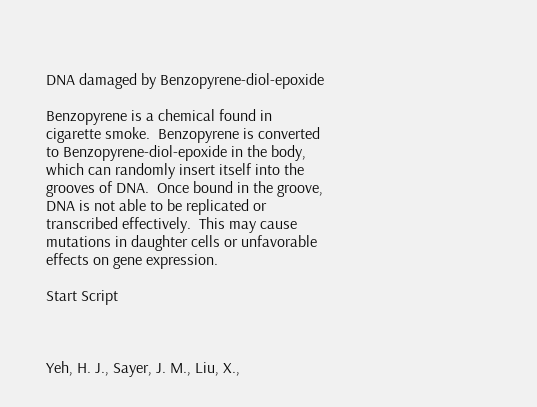DNA damaged by Benzopyrene-diol-epoxide

Benzopyrene is a chemical found in cigarette smoke.  Benzopyrene is converted to Benzopyrene-diol-epoxide in the body, which can randomly insert itself into the grooves of DNA.  Once bound in the groove, DNA is not able to be replicated or transcribed effectively.  This may cause mutations in daughter cells or unfavorable effects on gene expression.

Start Script



Yeh, H. J., Sayer, J. M., Liu, X.,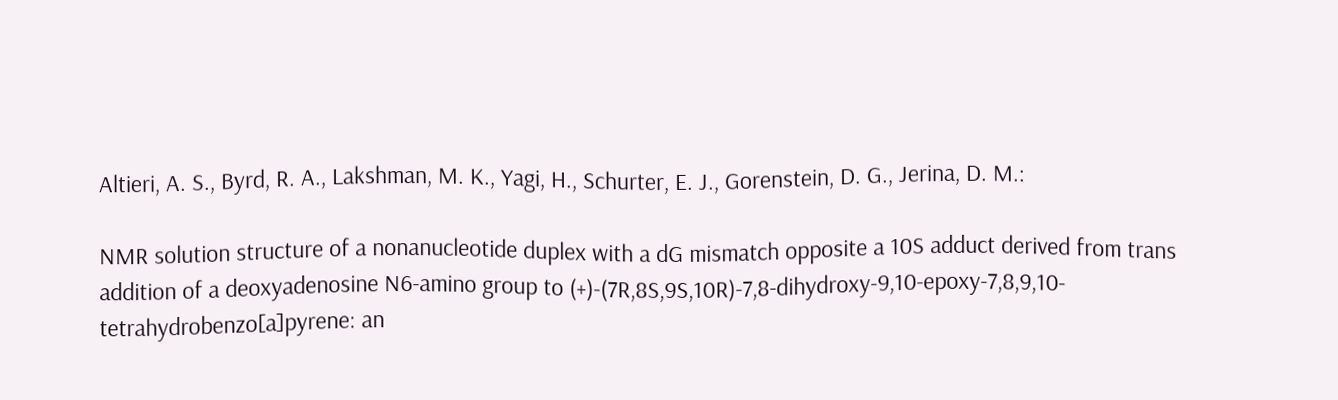Altieri, A. S., Byrd, R. A., Lakshman, M. K., Yagi, H., Schurter, E. J., Gorenstein, D. G., Jerina, D. M.:

NMR solution structure of a nonanucleotide duplex with a dG mismatch opposite a 10S adduct derived from trans addition of a deoxyadenosine N6-amino group to (+)-(7R,8S,9S,10R)-7,8-dihydroxy-9,10-epoxy-7,8,9,10- tetrahydrobenzo[a]pyrene: an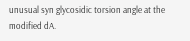unusual syn glycosidic torsion angle at the modified dA.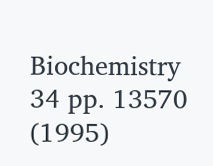Biochemistry 34 pp. 13570 (1995)